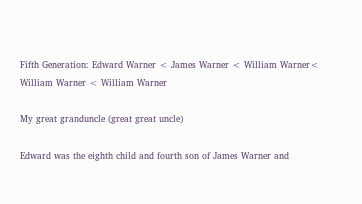Fifth Generation: Edward Warner < James Warner < William Warner< William Warner < William Warner

My great granduncle (great great uncle)

Edward was the eighth child and fourth son of James Warner and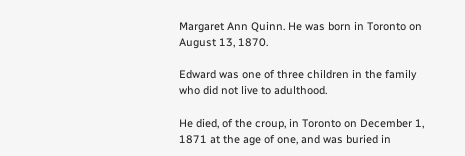Margaret Ann Quinn. He was born in Toronto on August 13, 1870.

Edward was one of three children in the family who did not live to adulthood.

He died, of the croup, in Toronto on December 1, 1871 at the age of one, and was buried in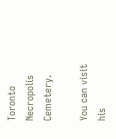Toronto Necropolis Cemetery.

You can visit his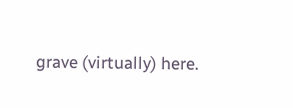grave (virtually) here.